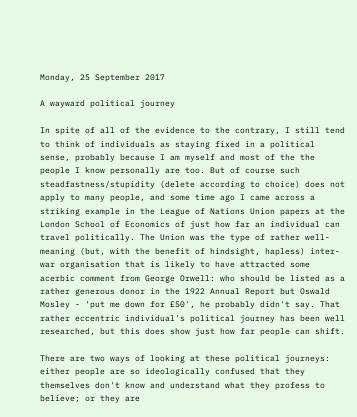Monday, 25 September 2017

A wayward political journey

In spite of all of the evidence to the contrary, I still tend to think of individuals as staying fixed in a political sense, probably because I am myself and most of the the people I know personally are too. But of course such steadfastness/stupidity (delete according to choice) does not apply to many people, and some time ago I came across a striking example in the League of Nations Union papers at the London School of Economics of just how far an individual can travel politically. The Union was the type of rather well-meaning (but, with the benefit of hindsight, hapless) inter-war organisation that is likely to have attracted some acerbic comment from George Orwell: who should be listed as a rather generous donor in the 1922 Annual Report but Oswald Mosley - 'put me down for £50', he probably didn't say. That rather eccentric individual's political journey has been well researched, but this does show just how far people can shift.

There are two ways of looking at these political journeys: either people are so ideologically confused that they themselves don't know and understand what they profess to believe; or they are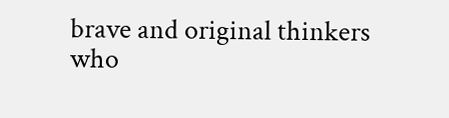brave and original thinkers who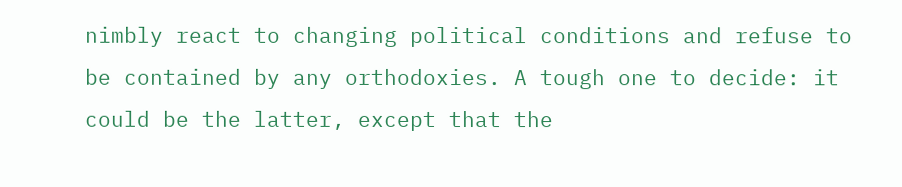nimbly react to changing political conditions and refuse to be contained by any orthodoxies. A tough one to decide: it could be the latter, except that the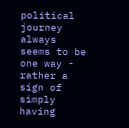political journey always seems to be one way - rather a sign of simply having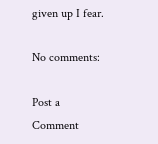given up I fear.

No comments:

Post a Comment